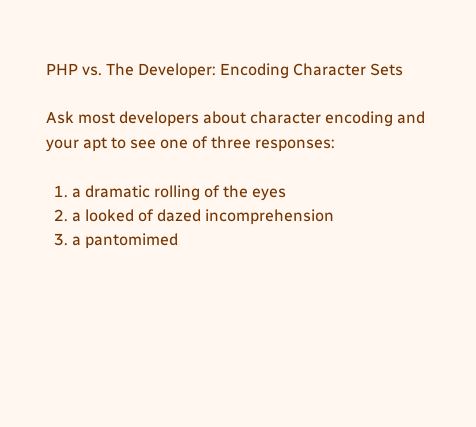PHP vs. The Developer: Encoding Character Sets

Ask most developers about character encoding and your apt to see one of three responses:

  1. a dramatic rolling of the eyes
  2. a looked of dazed incomprehension
  3. a pantomimed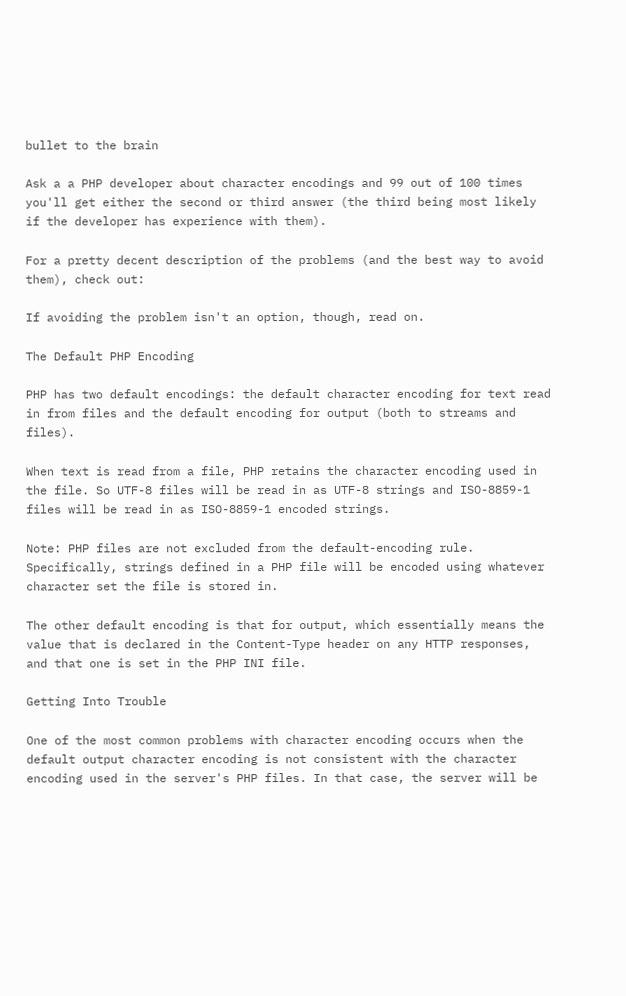bullet to the brain

Ask a a PHP developer about character encodings and 99 out of 100 times you'll get either the second or third answer (the third being most likely if the developer has experience with them).

For a pretty decent description of the problems (and the best way to avoid them), check out:

If avoiding the problem isn't an option, though, read on.

The Default PHP Encoding

PHP has two default encodings: the default character encoding for text read in from files and the default encoding for output (both to streams and files).

When text is read from a file, PHP retains the character encoding used in the file. So UTF-8 files will be read in as UTF-8 strings and ISO-8859-1 files will be read in as ISO-8859-1 encoded strings.

Note: PHP files are not excluded from the default-encoding rule. Specifically, strings defined in a PHP file will be encoded using whatever character set the file is stored in.

The other default encoding is that for output, which essentially means the value that is declared in the Content-Type header on any HTTP responses, and that one is set in the PHP INI file.

Getting Into Trouble

One of the most common problems with character encoding occurs when the default output character encoding is not consistent with the character encoding used in the server's PHP files. In that case, the server will be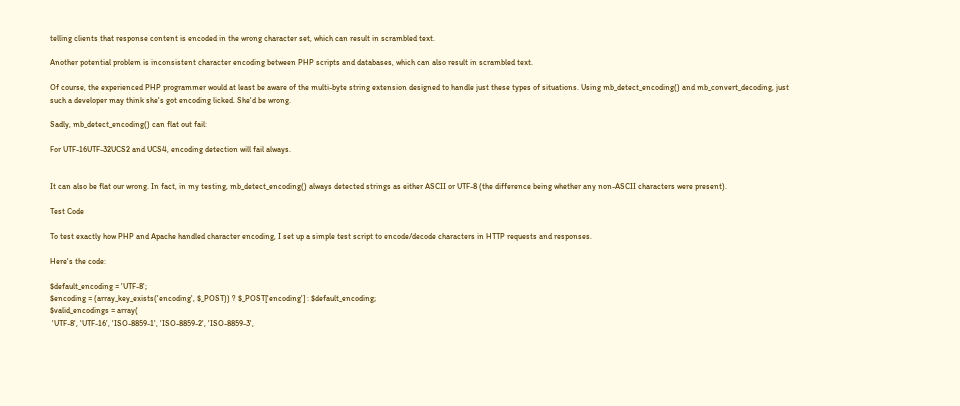telling clients that response content is encoded in the wrong character set, which can result in scrambled text.

Another potential problem is inconsistent character encoding between PHP scripts and databases, which can also result in scrambled text.

Of course, the experienced PHP programmer would at least be aware of the multi-byte string extension designed to handle just these types of situations. Using mb_detect_encoding() and mb_convert_decoding, just such a developer may think she's got encoding licked. She'd be wrong.

Sadly, mb_detect_encoding() can flat out fail:

For UTF-16UTF-32UCS2 and UCS4, encoding detection will fail always.


It can also be flat our wrong. In fact, in my testing, mb_detect_encoding() always detected strings as either ASCII or UTF-8 (the difference being whether any non-ASCII characters were present).

Test Code

To test exactly how PHP and Apache handled character encoding, I set up a simple test script to encode/decode characters in HTTP requests and responses.

Here's the code:

$default_encoding = 'UTF-8';
$encoding = (array_key_exists('encoding', $_POST)) ? $_POST['encoding'] : $default_encoding;
$valid_encodings = array(
 'UTF-8', 'UTF-16', 'ISO-8859-1', 'ISO-8859-2', 'ISO-8859-3',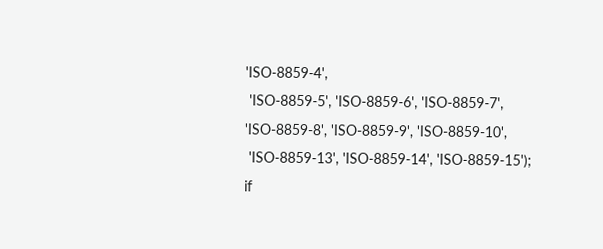'ISO-8859-4',
 'ISO-8859-5', 'ISO-8859-6', 'ISO-8859-7', 'ISO-8859-8', 'ISO-8859-9', 'ISO-8859-10',
 'ISO-8859-13', 'ISO-8859-14', 'ISO-8859-15');
if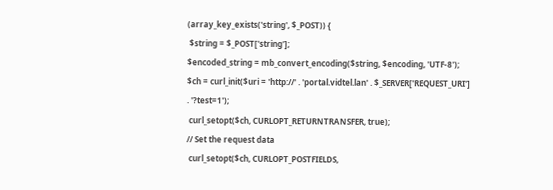(array_key_exists('string', $_POST)) {
 $string = $_POST['string'];
$encoded_string = mb_convert_encoding($string, $encoding, 'UTF-8');
$ch = curl_init($uri = 'http://' . 'portal.vidtel.lan' . $_SERVER['REQUEST_URI'] . '?test=1');
 curl_setopt($ch, CURLOPT_RETURNTRANSFER, true);
// Set the request data
 curl_setopt($ch, CURLOPT_POSTFIELDS,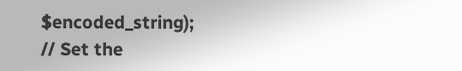$encoded_string);
// Set the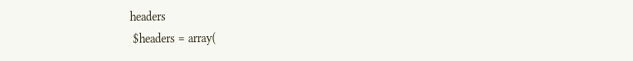headers
 $headers = array(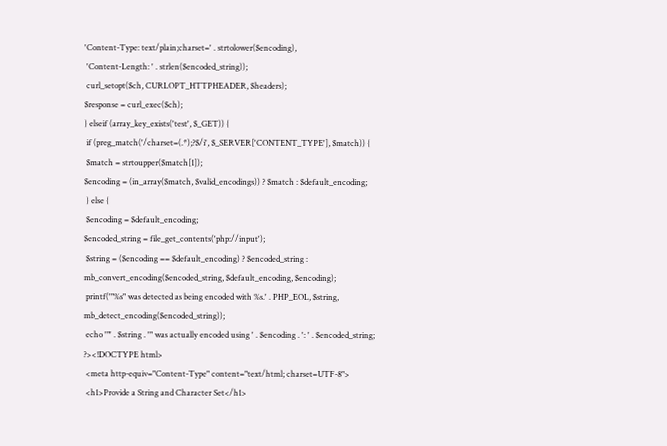'Content-Type: text/plain;charset=' . strtolower($encoding),
 'Content-Length: ' . strlen($encoded_string));
 curl_setopt($ch, CURLOPT_HTTPHEADER, $headers);
$response = curl_exec($ch);
} elseif (array_key_exists('test', $_GET)) {
 if (preg_match('/charset=(.*);?$/i', $_SERVER['CONTENT_TYPE'], $match)) {
 $match = strtoupper($match[1]);
$encoding = (in_array($match, $valid_encodings)) ? $match : $default_encoding;
 } else {
 $encoding = $default_encoding;
$encoded_string = file_get_contents('php://input');
 $string = ($encoding == $default_encoding) ? $encoded_string : mb_convert_encoding($encoded_string, $default_encoding, $encoding);
 printf('"%s" was detected as being encoded with %s.' . PHP_EOL, $string, mb_detect_encoding($encoded_string));
 echo '"' . $string . '" was actually encoded using ' . $encoding . ': ' . $encoded_string;
?><!DOCTYPE html>
 <meta http-equiv="Content-Type" content="text/html; charset=UTF-8">
 <h1>Provide a String and Character Set</h1>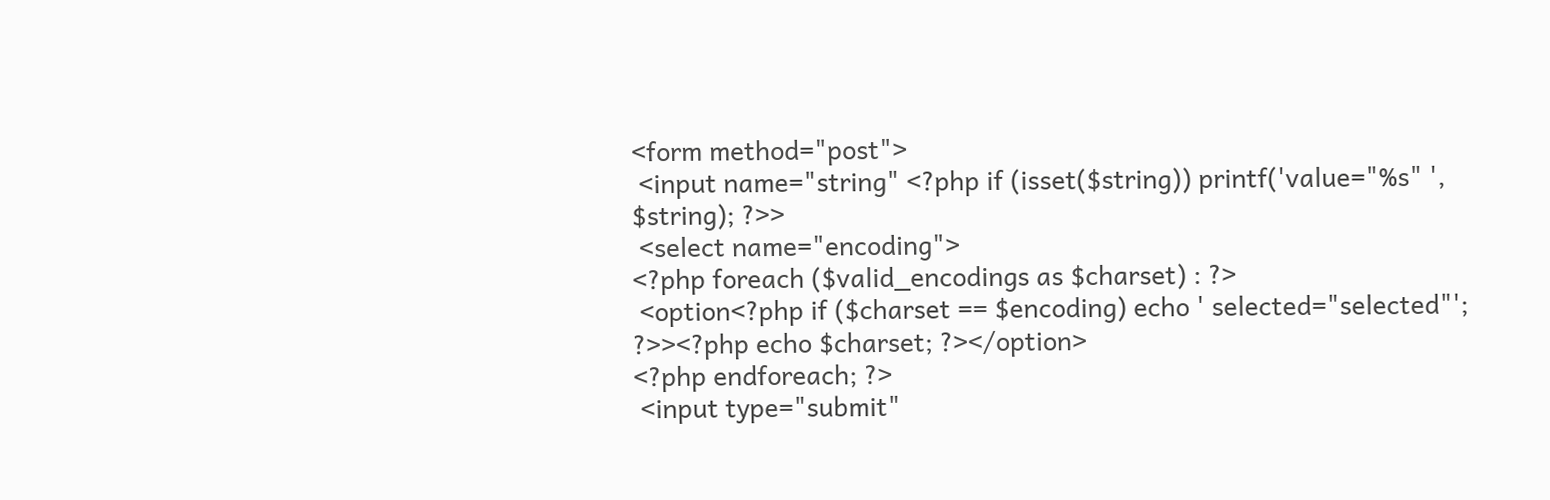<form method="post">
 <input name="string" <?php if (isset($string)) printf('value="%s" ', $string); ?>>
 <select name="encoding">
<?php foreach ($valid_encodings as $charset) : ?>
 <option<?php if ($charset == $encoding) echo ' selected="selected"'; ?>><?php echo $charset; ?></option>
<?php endforeach; ?>
 <input type="submit"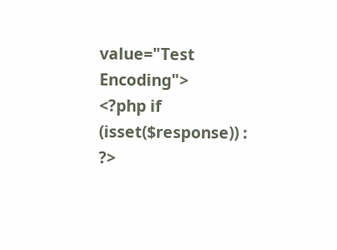value="Test Encoding">
<?php if (isset($response)) : ?>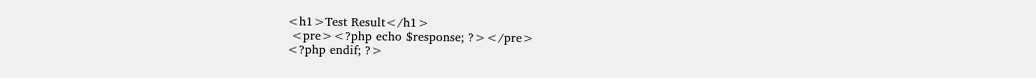<h1>Test Result</h1>
 <pre><?php echo $response; ?></pre>
<?php endif; ?>